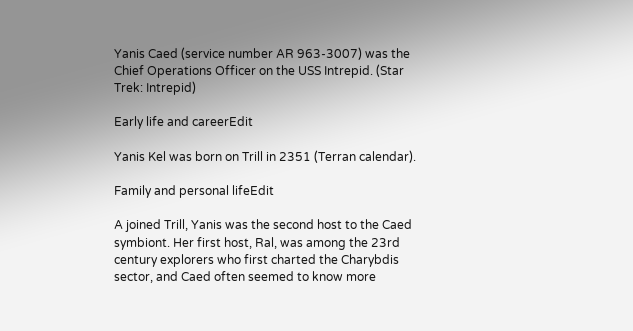Yanis Caed (service number AR 963-3007) was the Chief Operations Officer on the USS Intrepid. (Star Trek: Intrepid)

Early life and careerEdit

Yanis Kel was born on Trill in 2351 (Terran calendar).

Family and personal lifeEdit

A joined Trill, Yanis was the second host to the Caed symbiont. Her first host, Ral, was among the 23rd century explorers who first charted the Charybdis sector, and Caed often seemed to know more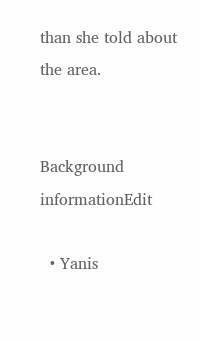than she told about the area.


Background informationEdit

  • Yanis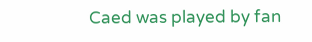Caed was played by fan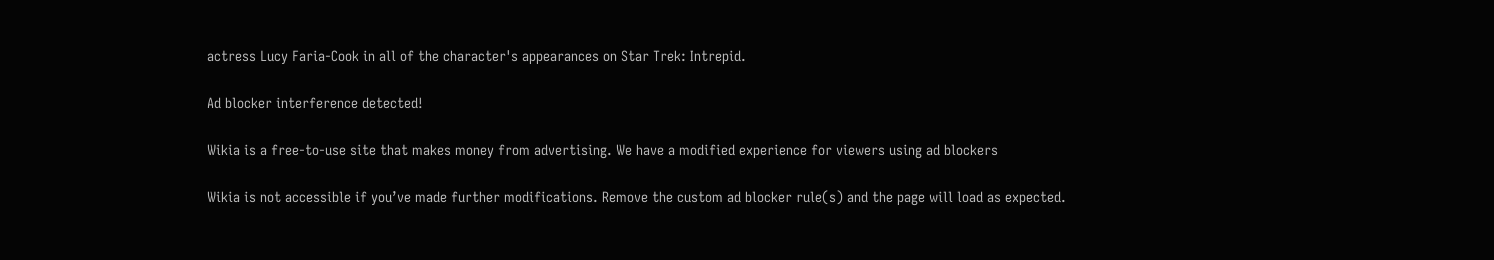actress Lucy Faria-Cook in all of the character's appearances on Star Trek: Intrepid.

Ad blocker interference detected!

Wikia is a free-to-use site that makes money from advertising. We have a modified experience for viewers using ad blockers

Wikia is not accessible if you’ve made further modifications. Remove the custom ad blocker rule(s) and the page will load as expected.